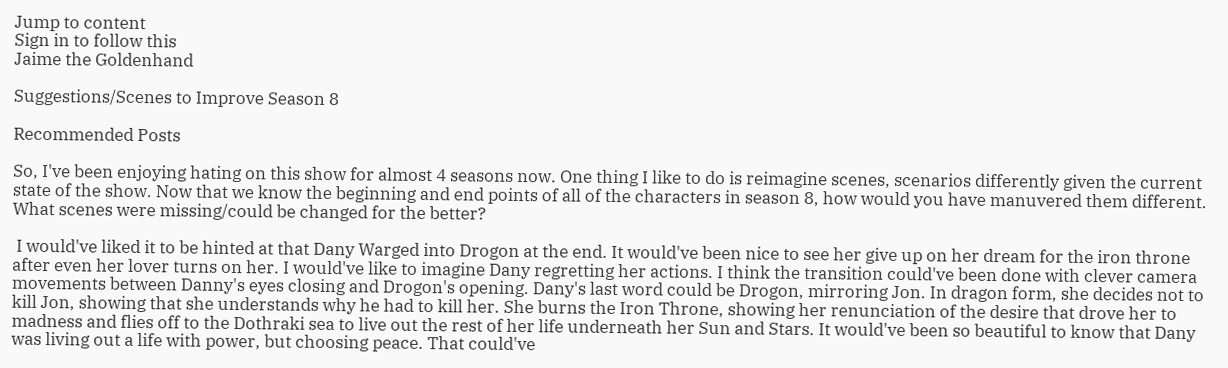Jump to content
Sign in to follow this
Jaime the Goldenhand

Suggestions/Scenes to Improve Season 8

Recommended Posts

So, I've been enjoying hating on this show for almost 4 seasons now. One thing I like to do is reimagine scenes, scenarios differently given the current state of the show. Now that we know the beginning and end points of all of the characters in season 8, how would you have manuvered them different. What scenes were missing/could be changed for the better?

 I would've liked it to be hinted at that Dany Warged into Drogon at the end. It would've been nice to see her give up on her dream for the iron throne after even her lover turns on her. I would've like to imagine Dany regretting her actions. I think the transition could've been done with clever camera movements between Danny's eyes closing and Drogon's opening. Dany's last word could be Drogon, mirroring Jon. In dragon form, she decides not to kill Jon, showing that she understands why he had to kill her. She burns the Iron Throne, showing her renunciation of the desire that drove her to madness and flies off to the Dothraki sea to live out the rest of her life underneath her Sun and Stars. It would've been so beautiful to know that Dany was living out a life with power, but choosing peace. That could've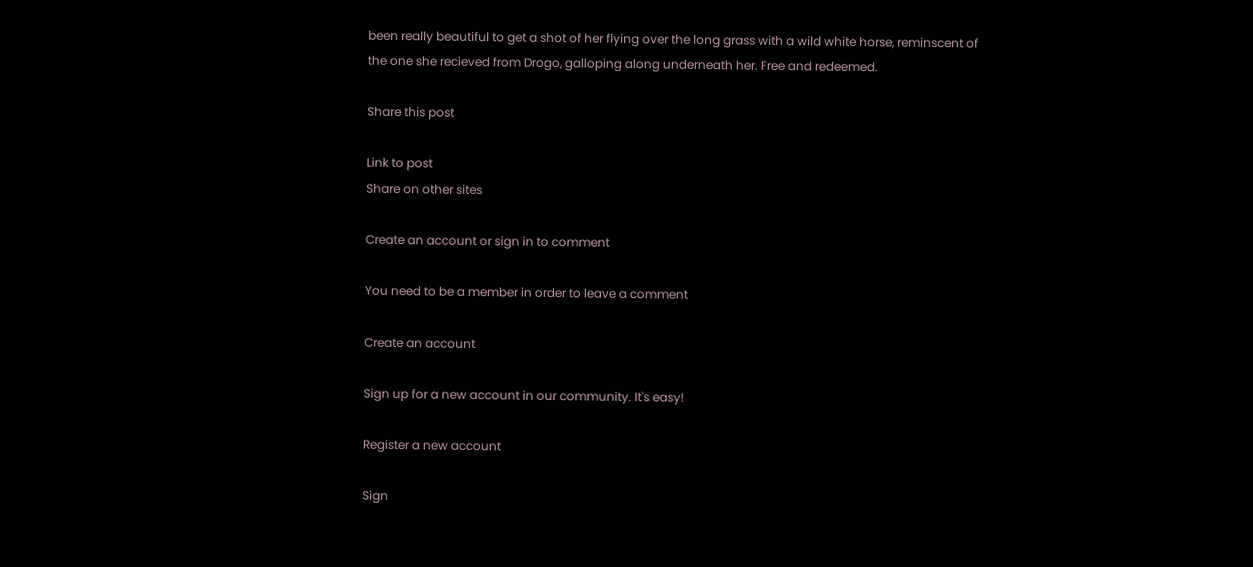been really beautiful to get a shot of her flying over the long grass with a wild white horse, reminscent of the one she recieved from Drogo, galloping along underneath her. Free and redeemed.

Share this post

Link to post
Share on other sites

Create an account or sign in to comment

You need to be a member in order to leave a comment

Create an account

Sign up for a new account in our community. It's easy!

Register a new account

Sign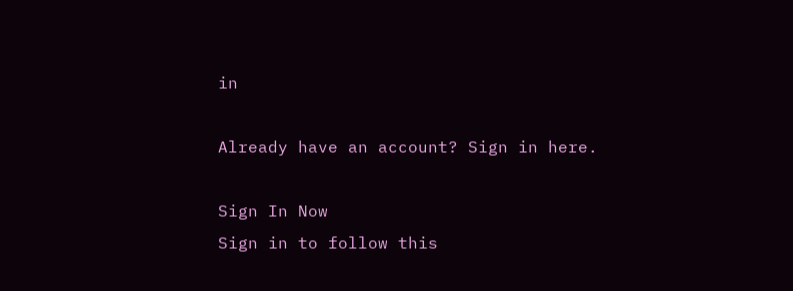in

Already have an account? Sign in here.

Sign In Now
Sign in to follow this